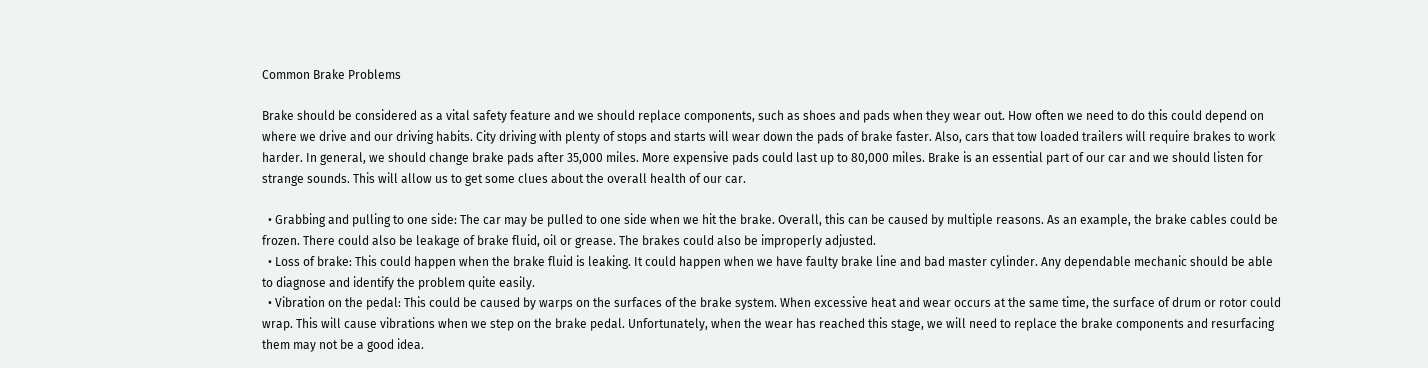Common Brake Problems

Brake should be considered as a vital safety feature and we should replace components, such as shoes and pads when they wear out. How often we need to do this could depend on where we drive and our driving habits. City driving with plenty of stops and starts will wear down the pads of brake faster. Also, cars that tow loaded trailers will require brakes to work harder. In general, we should change brake pads after 35,000 miles. More expensive pads could last up to 80,000 miles. Brake is an essential part of our car and we should listen for strange sounds. This will allow us to get some clues about the overall health of our car.

  • Grabbing and pulling to one side: The car may be pulled to one side when we hit the brake. Overall, this can be caused by multiple reasons. As an example, the brake cables could be frozen. There could also be leakage of brake fluid, oil or grease. The brakes could also be improperly adjusted.
  • Loss of brake: This could happen when the brake fluid is leaking. It could happen when we have faulty brake line and bad master cylinder. Any dependable mechanic should be able to diagnose and identify the problem quite easily.
  • Vibration on the pedal: This could be caused by warps on the surfaces of the brake system. When excessive heat and wear occurs at the same time, the surface of drum or rotor could wrap. This will cause vibrations when we step on the brake pedal. Unfortunately, when the wear has reached this stage, we will need to replace the brake components and resurfacing them may not be a good idea.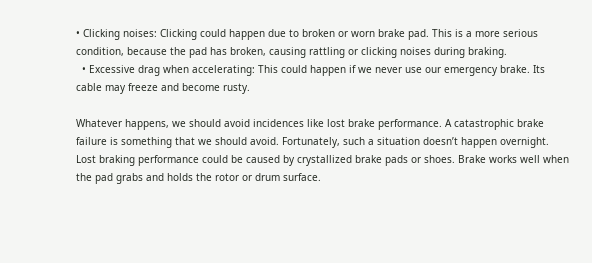• Clicking noises: Clicking could happen due to broken or worn brake pad. This is a more serious condition, because the pad has broken, causing rattling or clicking noises during braking.
  • Excessive drag when accelerating: This could happen if we never use our emergency brake. Its cable may freeze and become rusty.

Whatever happens, we should avoid incidences like lost brake performance. A catastrophic brake failure is something that we should avoid. Fortunately, such a situation doesn’t happen overnight. Lost braking performance could be caused by crystallized brake pads or shoes. Brake works well when the pad grabs and holds the rotor or drum surface.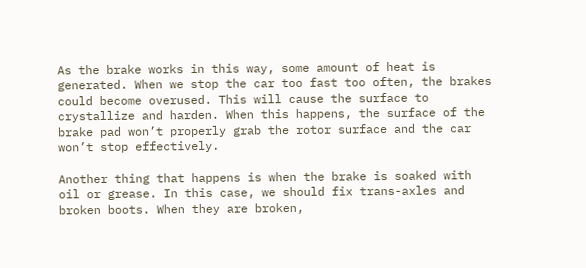As the brake works in this way, some amount of heat is generated. When we stop the car too fast too often, the brakes could become overused. This will cause the surface to crystallize and harden. When this happens, the surface of the brake pad won’t properly grab the rotor surface and the car won’t stop effectively.

Another thing that happens is when the brake is soaked with oil or grease. In this case, we should fix trans-axles and broken boots. When they are broken,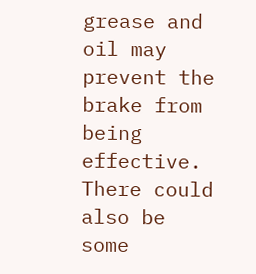grease and oil may prevent the brake from being effective. There could also be some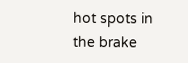hot spots in the brake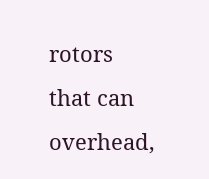rotors that can overhead,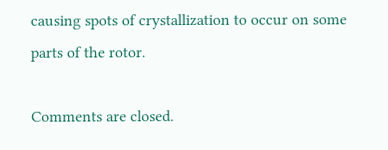causing spots of crystallization to occur on some parts of the rotor.

Comments are closed.